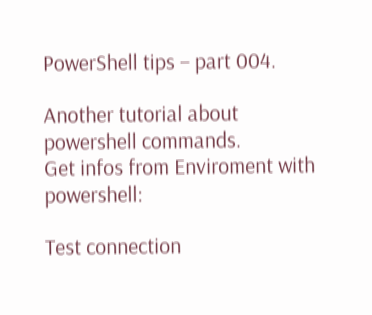PowerShell tips – part 004.

Another tutorial about powershell commands.
Get infos from Enviroment with powershell:

Test connection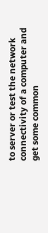to server or test the network connectivity of a computer and get some common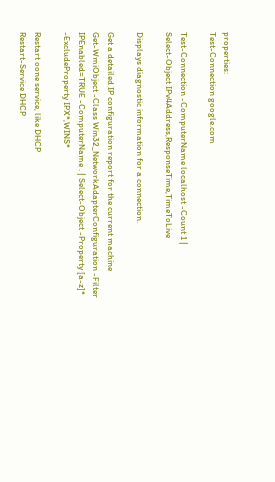properties:
Test-Connection google.com

Test-Connection -ComputerName localhost -Count 1 |
Select-Object IPv4Address,ResponseTime,TimeToLive

Displays diagnostic information for a connection.

Get a detailed IP configuration report for the current machine
Get-WmiObject -Class Win32_NetworkAdapterConfiguration -Filter IPEnabled=TRUE -ComputerName . | Select-Object -Property [a-z]* -ExcludeProperty IPX*,WINS*

Restart oone service, like DHCP
Restart-Service DHCP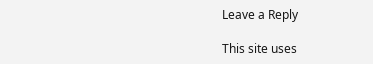Leave a Reply

This site uses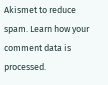Akismet to reduce spam. Learn how your comment data is processed.